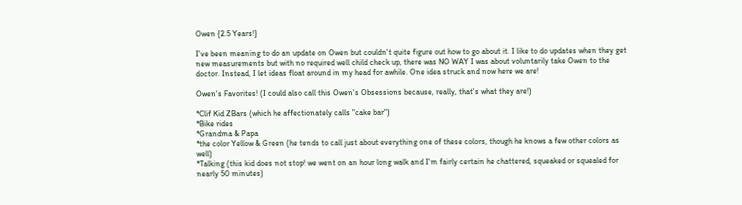Owen {2.5 Years!}

I've been meaning to do an update on Owen but couldn't quite figure out how to go about it. I like to do updates when they get new measurements but with no required well child check up, there was NO WAY I was about voluntarily take Owen to the doctor. Instead, I let ideas float around in my head for awhile. One idea struck and now here we are!

Owen's Favorites! (I could also call this Owen's Obsessions because, really, that's what they are!)

*Clif Kid ZBars (which he affectionately calls "cake bar")
*Bike rides
*Grandma & Papa
*the color Yellow & Green (he tends to call just about everything one of these colors, though he knows a few other colors as well)
*Talking (this kid does not stop! we went on an hour long walk and I'm fairly certain he chattered, squeaked or squealed for nearly 50 minutes)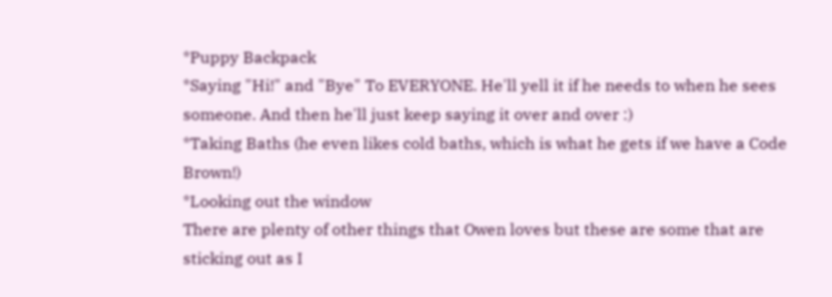*Puppy Backpack
*Saying "Hi!" and "Bye" To EVERYONE. He'll yell it if he needs to when he sees someone. And then he'll just keep saying it over and over :)
*Taking Baths (he even likes cold baths, which is what he gets if we have a Code Brown!)
*Looking out the window
There are plenty of other things that Owen loves but these are some that are sticking out as I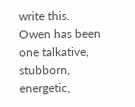write this. Owen has been one talkative, stubborn, energetic,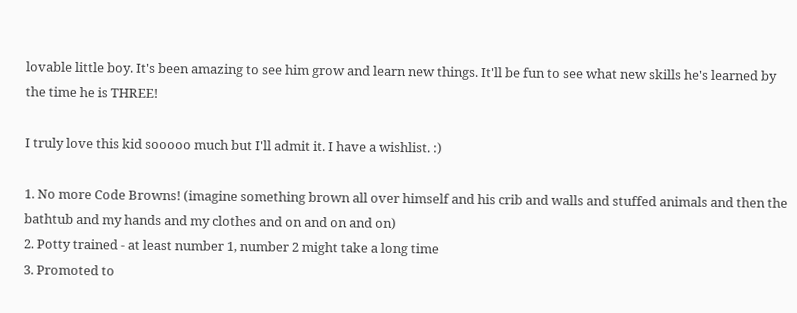lovable little boy. It's been amazing to see him grow and learn new things. It'll be fun to see what new skills he's learned by the time he is THREE!

I truly love this kid sooooo much but I'll admit it. I have a wishlist. :)

1. No more Code Browns! (imagine something brown all over himself and his crib and walls and stuffed animals and then the bathtub and my hands and my clothes and on and on and on)
2. Potty trained - at least number 1, number 2 might take a long time
3. Promoted to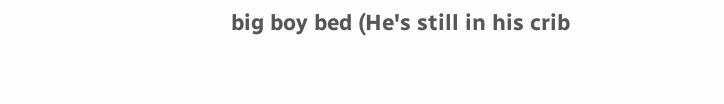big boy bed (He's still in his crib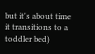but it's about time it transitions to a toddler bed)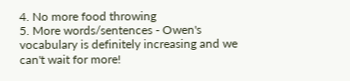4. No more food throwing
5. More words/sentences - Owen's vocabulary is definitely increasing and we can't wait for more!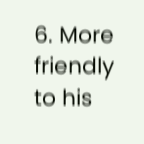6. More friendly to his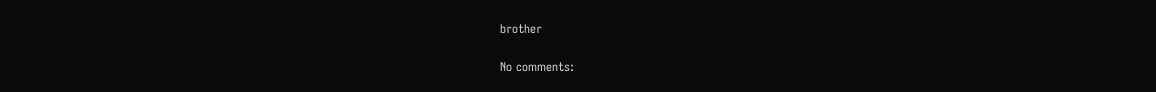brother

No comments: